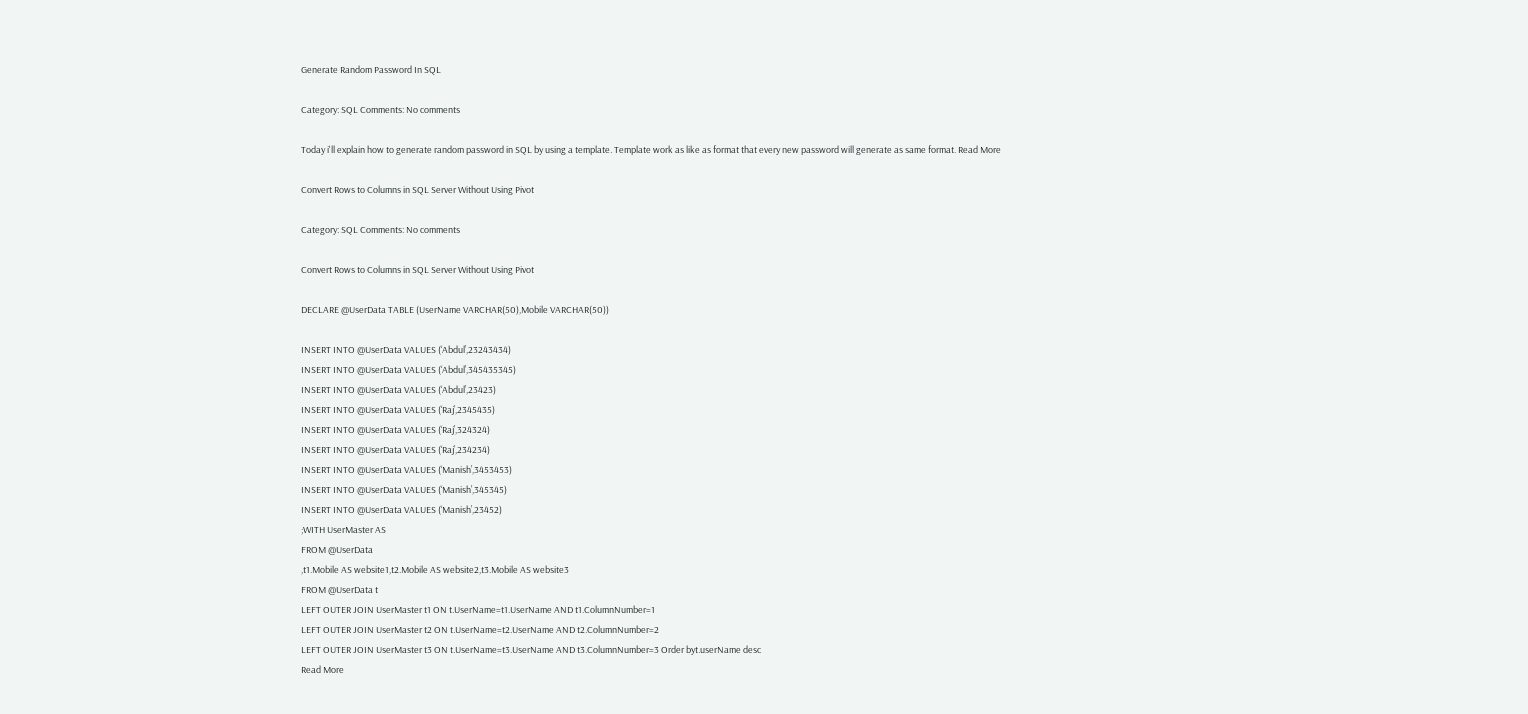Generate Random Password In SQL

Category: SQL Comments: No comments

Today i'll explain how to generate random password in SQL by using a template. Template work as like as format that every new password will generate as same format. Read More

Convert Rows to Columns in SQL Server Without Using Pivot

Category: SQL Comments: No comments

Convert Rows to Columns in SQL Server Without Using Pivot

DECLARE @UserData TABLE (UserName VARCHAR(50),Mobile VARCHAR(50))

INSERT INTO @UserData VALUES (‘Abdul’,23243434)
INSERT INTO @UserData VALUES (‘Abdul’,345435345)
INSERT INTO @UserData VALUES (‘Abdul’,23423)
INSERT INTO @UserData VALUES (‘Raj’,2345435)
INSERT INTO @UserData VALUES (‘Raj’,324324)
INSERT INTO @UserData VALUES (‘Raj’,234234)
INSERT INTO @UserData VALUES (‘Manish’,3453453)
INSERT INTO @UserData VALUES (‘Manish’,345345)
INSERT INTO @UserData VALUES (‘Manish’,23452)
;WITH UserMaster AS
FROM @UserData
,t1.Mobile AS website1,t2.Mobile AS website2,t3.Mobile AS website3
FROM @UserData t
LEFT OUTER JOIN UserMaster t1 ON t.UserName=t1.UserName AND t1.ColumnNumber=1
LEFT OUTER JOIN UserMaster t2 ON t.UserName=t2.UserName AND t2.ColumnNumber=2
LEFT OUTER JOIN UserMaster t3 ON t.UserName=t3.UserName AND t3.ColumnNumber=3 Order byt.userName desc
Read More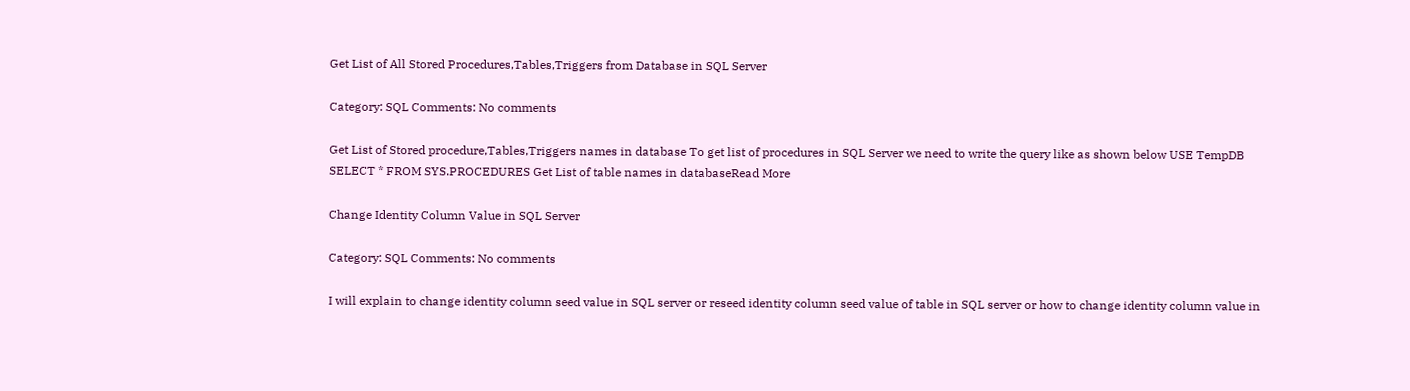Get List of All Stored Procedures,Tables,Triggers from Database in SQL Server

Category: SQL Comments: No comments

Get List of Stored procedure,Tables,Triggers names in database To get list of procedures in SQL Server we need to write the query like as shown below USE TempDB SELECT * FROM SYS.PROCEDURES Get List of table names in databaseRead More

Change Identity Column Value in SQL Server

Category: SQL Comments: No comments

I will explain to change identity column seed value in SQL server or reseed identity column seed value of table in SQL server or how to change identity column value in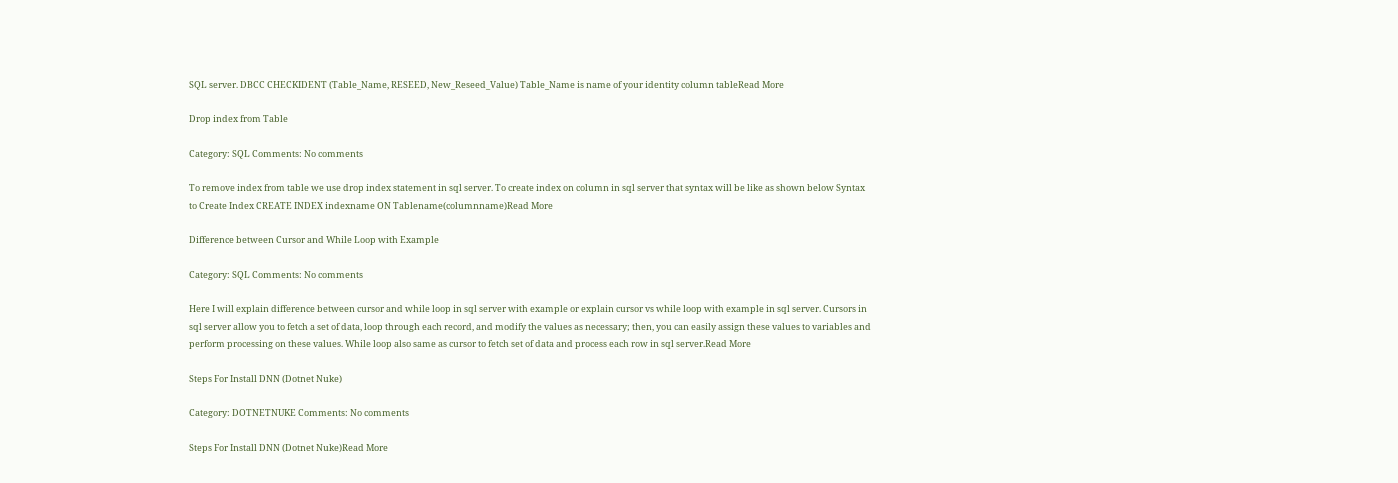SQL server. DBCC CHECKIDENT (Table_Name, RESEED, New_Reseed_Value) Table_Name is name of your identity column tableRead More

Drop index from Table

Category: SQL Comments: No comments

To remove index from table we use drop index statement in sql server. To create index on column in sql server that syntax will be like as shown below Syntax to Create Index CREATE INDEX indexname ON Tablename(columnname)Read More

Difference between Cursor and While Loop with Example

Category: SQL Comments: No comments

Here I will explain difference between cursor and while loop in sql server with example or explain cursor vs while loop with example in sql server. Cursors in sql server allow you to fetch a set of data, loop through each record, and modify the values as necessary; then, you can easily assign these values to variables and perform processing on these values. While loop also same as cursor to fetch set of data and process each row in sql server.Read More

Steps For Install DNN (Dotnet Nuke)

Category: DOTNETNUKE Comments: No comments

Steps For Install DNN (Dotnet Nuke)Read More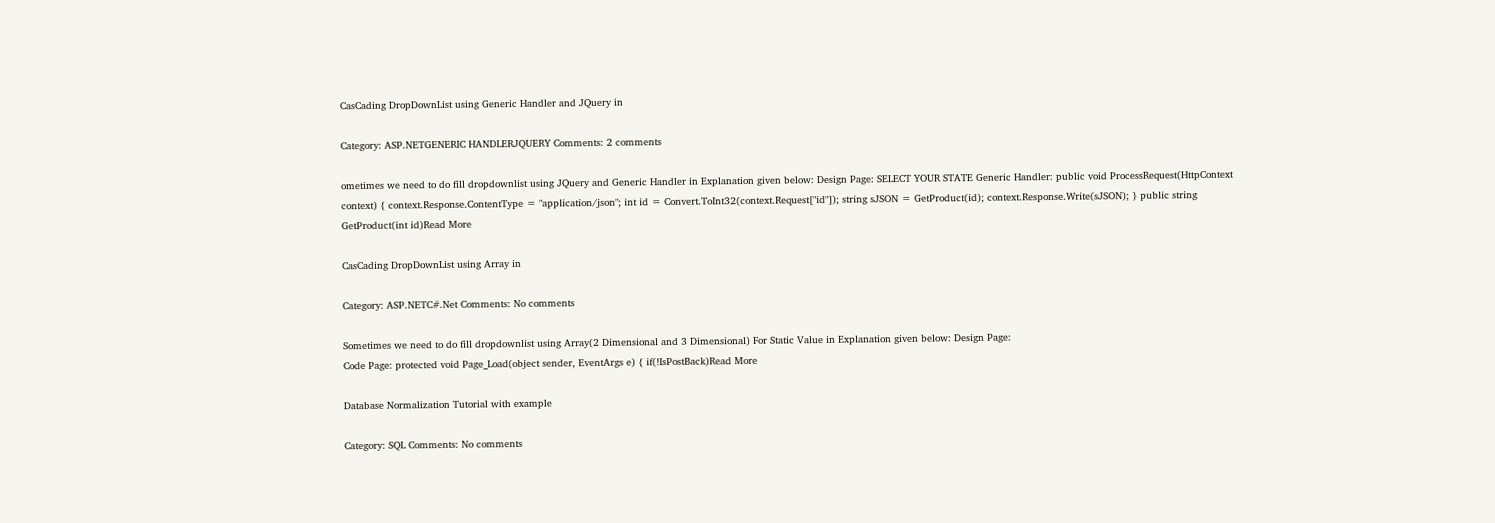CasCading DropDownList using Generic Handler and JQuery in

Category: ASP.NETGENERIC HANDLERJQUERY Comments: 2 comments

ometimes we need to do fill dropdownlist using JQuery and Generic Handler in Explanation given below: Design Page: SELECT YOUR STATE Generic Handler: public void ProcessRequest(HttpContext context) { context.Response.ContentType = "application/json"; int id = Convert.ToInt32(context.Request["id"]); string sJSON = GetProduct(id); context.Response.Write(sJSON); } public string GetProduct(int id)Read More

CasCading DropDownList using Array in

Category: ASP.NETC#.Net Comments: No comments

Sometimes we need to do fill dropdownlist using Array(2 Dimensional and 3 Dimensional) For Static Value in Explanation given below: Design Page:
Code Page: protected void Page_Load(object sender, EventArgs e) { if(!IsPostBack)Read More

Database Normalization Tutorial with example

Category: SQL Comments: No comments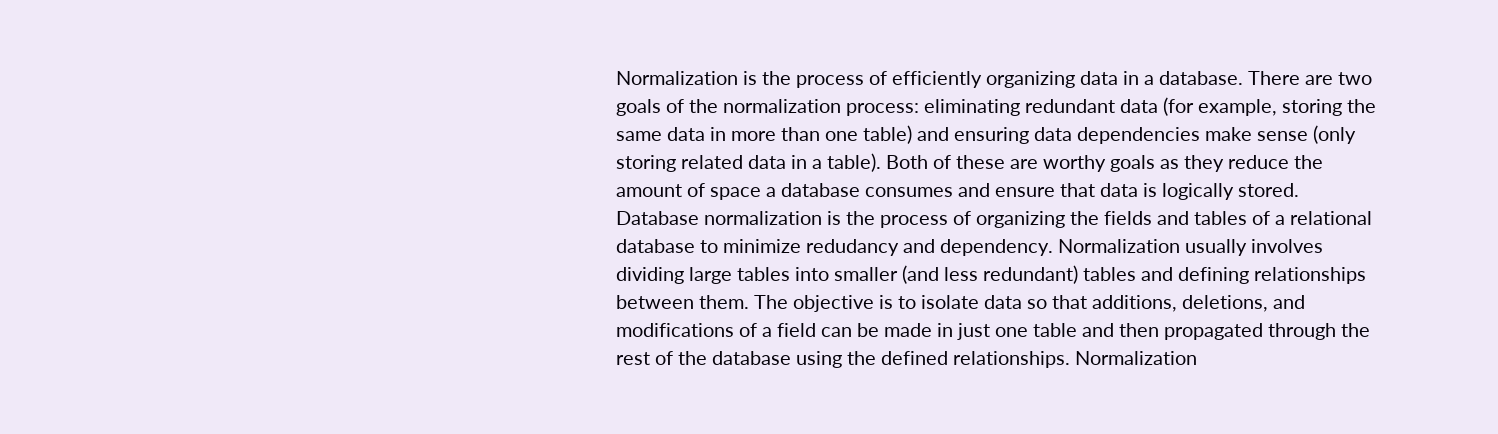Normalization is the process of efficiently organizing data in a database. There are two goals of the normalization process: eliminating redundant data (for example, storing the same data in more than one table) and ensuring data dependencies make sense (only storing related data in a table). Both of these are worthy goals as they reduce the amount of space a database consumes and ensure that data is logically stored. Database normalization is the process of organizing the fields and tables of a relational database to minimize redudancy and dependency. Normalization usually involves dividing large tables into smaller (and less redundant) tables and defining relationships between them. The objective is to isolate data so that additions, deletions, and modifications of a field can be made in just one table and then propagated through the rest of the database using the defined relationships. Normalization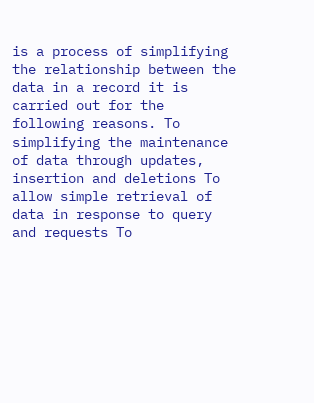is a process of simplifying the relationship between the data in a record it is carried out for the following reasons. To simplifying the maintenance of data through updates, insertion and deletions To allow simple retrieval of data in response to query and requests To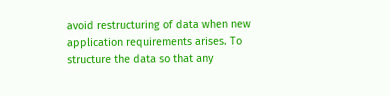avoid restructuring of data when new application requirements arises. To structure the data so that any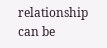relationship can be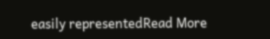easily representedRead More